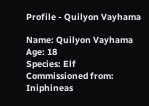Profile - Quilyon Vayhama

Name: Quilyon Vayhama
Age: 18
Species: Elf
Commissioned from: Iniphineas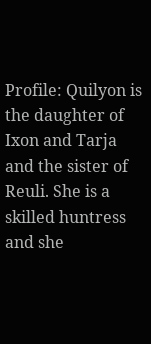Profile: Quilyon is the daughter of Ixon and Tarja and the sister of Reuli. She is a skilled huntress and she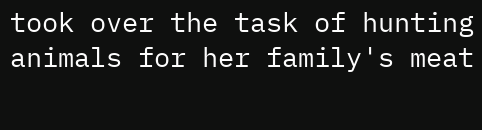took over the task of hunting animals for her family's meat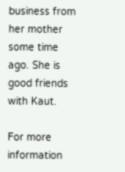business from her mother some time ago. She is good friends with Kaut.

For more information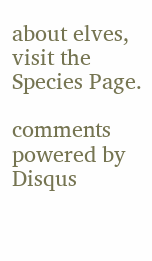about elves, visit the Species Page.

comments powered by Disqus